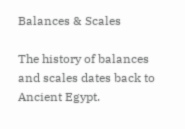Balances & Scales

The history of balances and scales dates back to Ancient Egypt.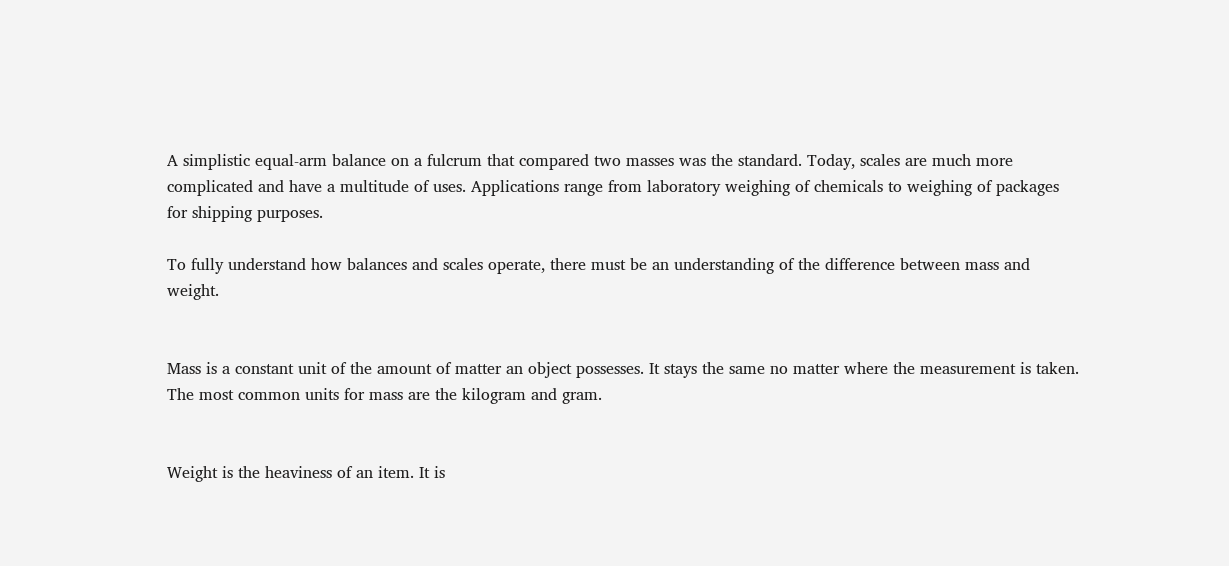A simplistic equal-arm balance on a fulcrum that compared two masses was the standard. Today, scales are much more complicated and have a multitude of uses. Applications range from laboratory weighing of chemicals to weighing of packages for shipping purposes.

To fully understand how balances and scales operate, there must be an understanding of the difference between mass and weight.


Mass is a constant unit of the amount of matter an object possesses. It stays the same no matter where the measurement is taken. The most common units for mass are the kilogram and gram.


Weight is the heaviness of an item. It is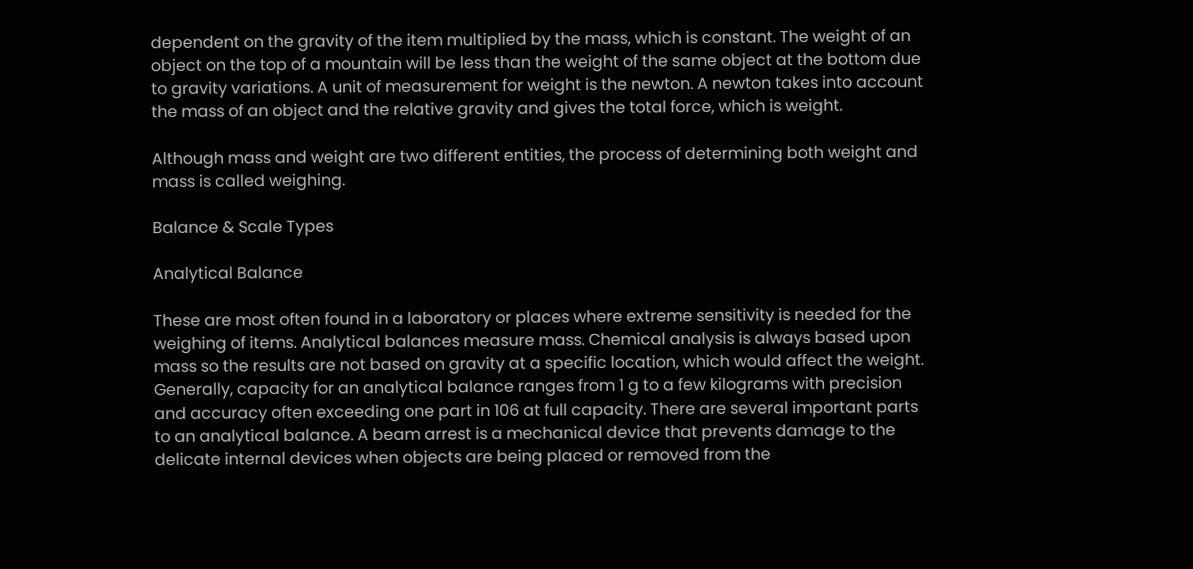dependent on the gravity of the item multiplied by the mass, which is constant. The weight of an object on the top of a mountain will be less than the weight of the same object at the bottom due to gravity variations. A unit of measurement for weight is the newton. A newton takes into account the mass of an object and the relative gravity and gives the total force, which is weight.

Although mass and weight are two different entities, the process of determining both weight and mass is called weighing.

Balance & Scale Types

Analytical Balance

These are most often found in a laboratory or places where extreme sensitivity is needed for the weighing of items. Analytical balances measure mass. Chemical analysis is always based upon mass so the results are not based on gravity at a specific location, which would affect the weight. Generally, capacity for an analytical balance ranges from 1 g to a few kilograms with precision and accuracy often exceeding one part in 106 at full capacity. There are several important parts to an analytical balance. A beam arrest is a mechanical device that prevents damage to the delicate internal devices when objects are being placed or removed from the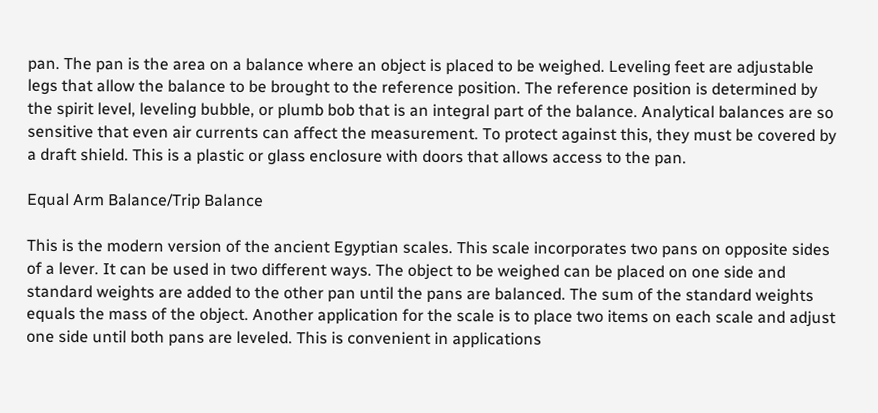pan. The pan is the area on a balance where an object is placed to be weighed. Leveling feet are adjustable legs that allow the balance to be brought to the reference position. The reference position is determined by the spirit level, leveling bubble, or plumb bob that is an integral part of the balance. Analytical balances are so sensitive that even air currents can affect the measurement. To protect against this, they must be covered by a draft shield. This is a plastic or glass enclosure with doors that allows access to the pan.

Equal Arm Balance/Trip Balance

This is the modern version of the ancient Egyptian scales. This scale incorporates two pans on opposite sides of a lever. It can be used in two different ways. The object to be weighed can be placed on one side and standard weights are added to the other pan until the pans are balanced. The sum of the standard weights equals the mass of the object. Another application for the scale is to place two items on each scale and adjust one side until both pans are leveled. This is convenient in applications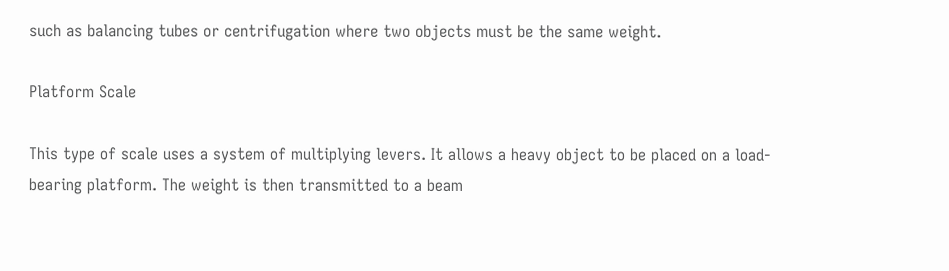such as balancing tubes or centrifugation where two objects must be the same weight.

Platform Scale

This type of scale uses a system of multiplying levers. It allows a heavy object to be placed on a load-bearing platform. The weight is then transmitted to a beam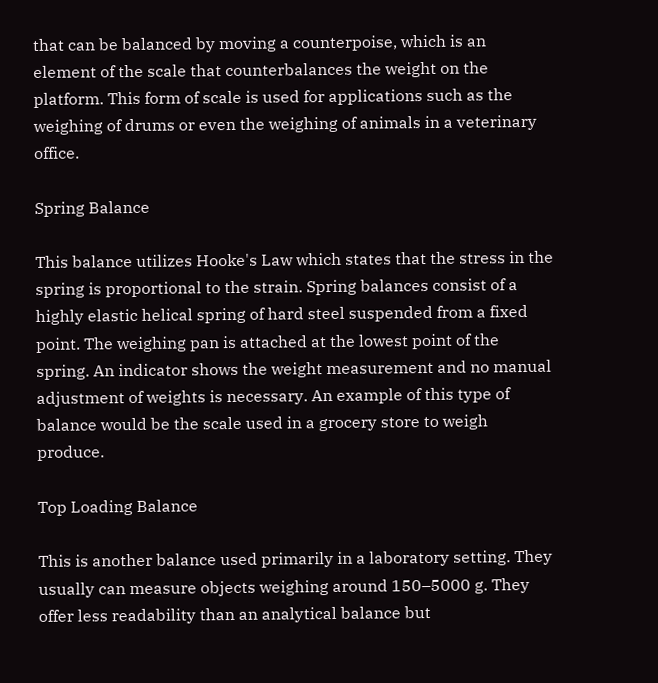that can be balanced by moving a counterpoise, which is an element of the scale that counterbalances the weight on the platform. This form of scale is used for applications such as the weighing of drums or even the weighing of animals in a veterinary office.

Spring Balance

This balance utilizes Hooke's Law which states that the stress in the spring is proportional to the strain. Spring balances consist of a highly elastic helical spring of hard steel suspended from a fixed point. The weighing pan is attached at the lowest point of the spring. An indicator shows the weight measurement and no manual adjustment of weights is necessary. An example of this type of balance would be the scale used in a grocery store to weigh produce.

Top Loading Balance

This is another balance used primarily in a laboratory setting. They usually can measure objects weighing around 150–5000 g. They offer less readability than an analytical balance but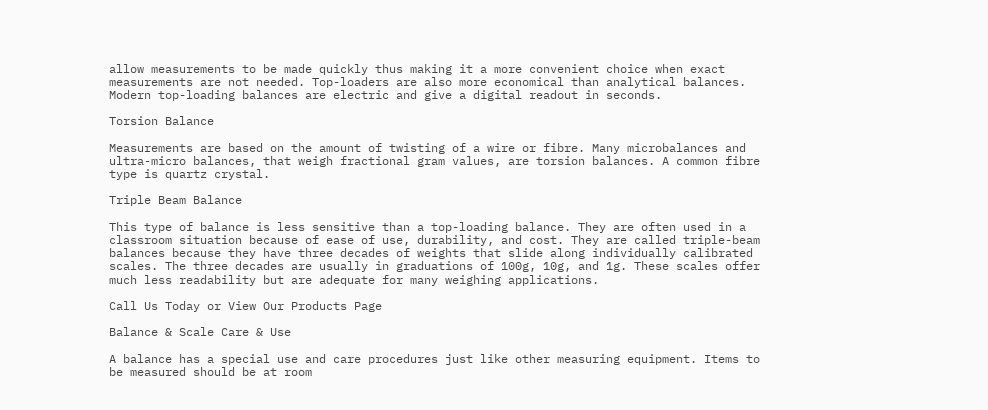allow measurements to be made quickly thus making it a more convenient choice when exact measurements are not needed. Top-loaders are also more economical than analytical balances. Modern top-loading balances are electric and give a digital readout in seconds.

Torsion Balance

Measurements are based on the amount of twisting of a wire or fibre. Many microbalances and ultra-micro balances, that weigh fractional gram values, are torsion balances. A common fibre type is quartz crystal.

Triple Beam Balance

This type of balance is less sensitive than a top-loading balance. They are often used in a classroom situation because of ease of use, durability, and cost. They are called triple-beam balances because they have three decades of weights that slide along individually calibrated scales. The three decades are usually in graduations of 100g, 10g, and 1g. These scales offer much less readability but are adequate for many weighing applications.

Call Us Today or View Our Products Page

Balance & Scale Care & Use

A balance has a special use and care procedures just like other measuring equipment. Items to be measured should be at room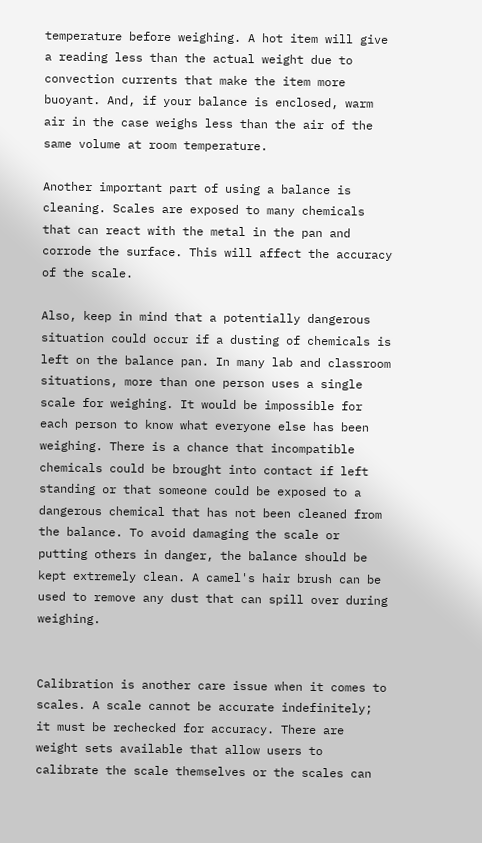temperature before weighing. A hot item will give a reading less than the actual weight due to convection currents that make the item more buoyant. And, if your balance is enclosed, warm air in the case weighs less than the air of the same volume at room temperature.

Another important part of using a balance is cleaning. Scales are exposed to many chemicals that can react with the metal in the pan and corrode the surface. This will affect the accuracy of the scale.

Also, keep in mind that a potentially dangerous situation could occur if a dusting of chemicals is left on the balance pan. In many lab and classroom situations, more than one person uses a single scale for weighing. It would be impossible for each person to know what everyone else has been weighing. There is a chance that incompatible chemicals could be brought into contact if left standing or that someone could be exposed to a dangerous chemical that has not been cleaned from the balance. To avoid damaging the scale or putting others in danger, the balance should be kept extremely clean. A camel's hair brush can be used to remove any dust that can spill over during weighing.


Calibration is another care issue when it comes to scales. A scale cannot be accurate indefinitely; it must be rechecked for accuracy. There are weight sets available that allow users to calibrate the scale themselves or the scales can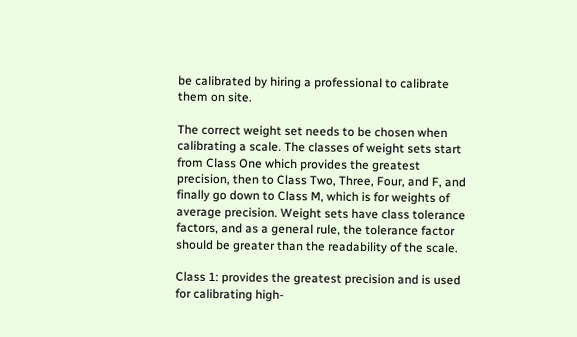be calibrated by hiring a professional to calibrate them on site.

The correct weight set needs to be chosen when calibrating a scale. The classes of weight sets start from Class One which provides the greatest precision, then to Class Two, Three, Four, and F, and finally go down to Class M, which is for weights of average precision. Weight sets have class tolerance factors, and as a general rule, the tolerance factor should be greater than the readability of the scale.

Class 1: provides the greatest precision and is used for calibrating high-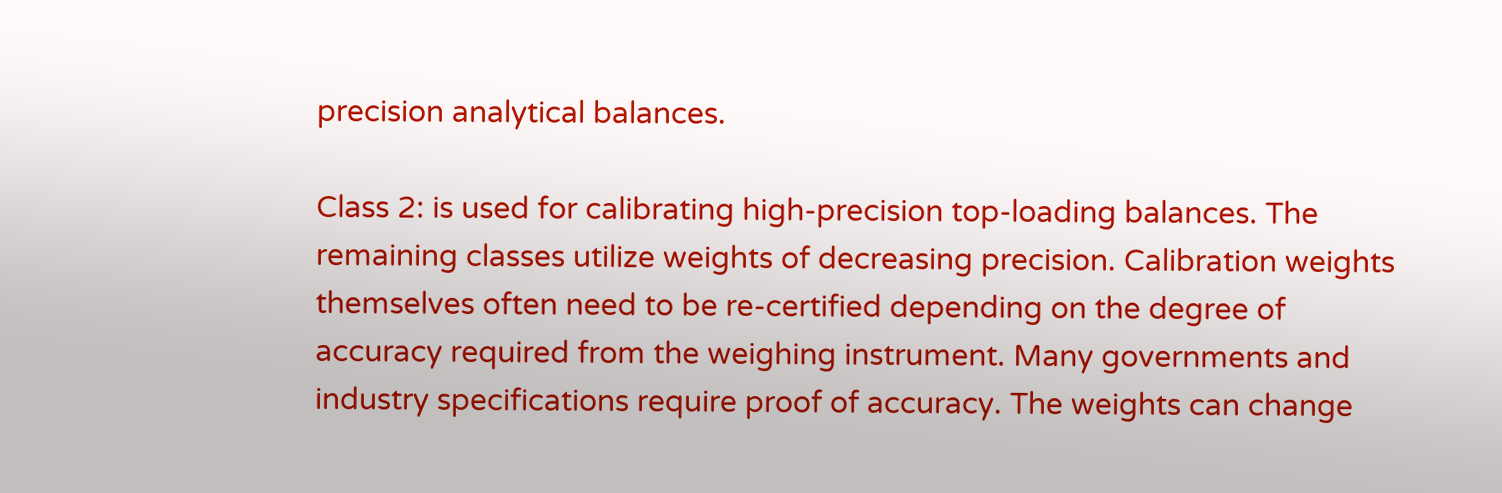precision analytical balances.

Class 2: is used for calibrating high-precision top-loading balances. The remaining classes utilize weights of decreasing precision. Calibration weights themselves often need to be re-certified depending on the degree of accuracy required from the weighing instrument. Many governments and industry specifications require proof of accuracy. The weights can change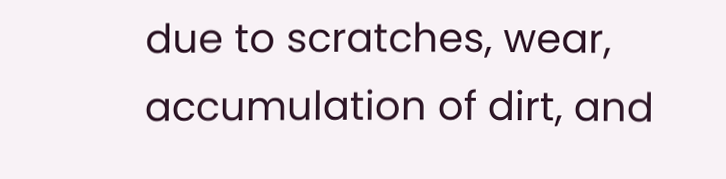due to scratches, wear, accumulation of dirt, and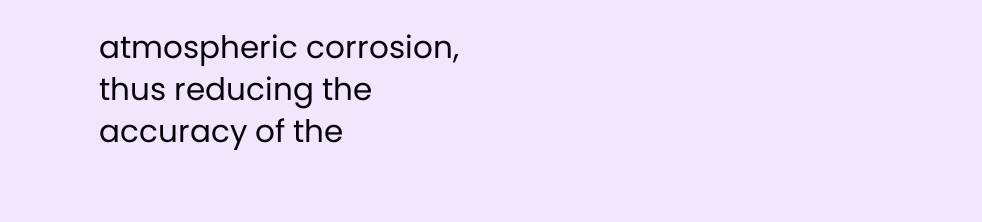atmospheric corrosion, thus reducing the accuracy of the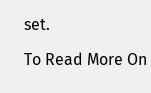set.

To Read More On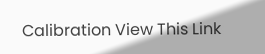Calibration View This Link